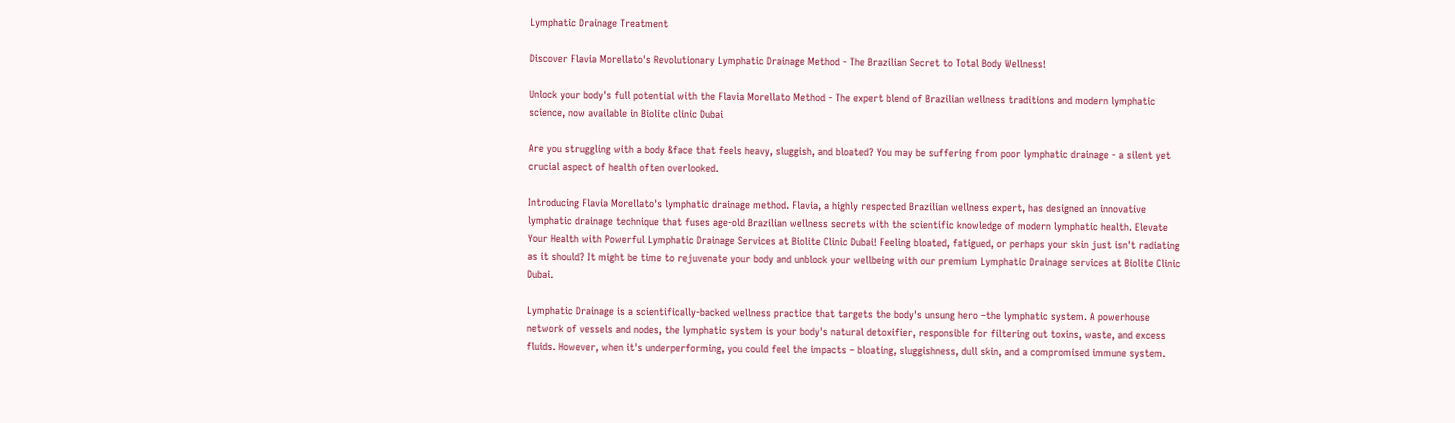Lymphatic Drainage Treatment

Discover Flavia Morellato's Revolutionary Lymphatic Drainage Method - The Brazilian Secret to Total Body Wellness!

Unlock your body's full potential with the Flavia Morellato Method - The expert blend of Brazilian wellness traditions and modern lymphatic science, now available in Biolite clinic Dubai

Are you struggling with a body &face that feels heavy, sluggish, and bloated? You may be suffering from poor lymphatic drainage - a silent yet crucial aspect of health often overlooked.

Introducing Flavia Morellato's lymphatic drainage method. Flavia, a highly respected Brazilian wellness expert, has designed an innovative lymphatic drainage technique that fuses age-old Brazilian wellness secrets with the scientific knowledge of modern lymphatic health. Elevate Your Health with Powerful Lymphatic Drainage Services at Biolite Clinic Dubai! Feeling bloated, fatigued, or perhaps your skin just isn't radiating as it should? It might be time to rejuvenate your body and unblock your wellbeing with our premium Lymphatic Drainage services at Biolite Clinic Dubai.

Lymphatic Drainage is a scientifically-backed wellness practice that targets the body's unsung hero –the lymphatic system. A powerhouse network of vessels and nodes, the lymphatic system is your body's natural detoxifier, responsible for filtering out toxins, waste, and excess fluids. However, when it's underperforming, you could feel the impacts – bloating, sluggishness, dull skin, and a compromised immune system.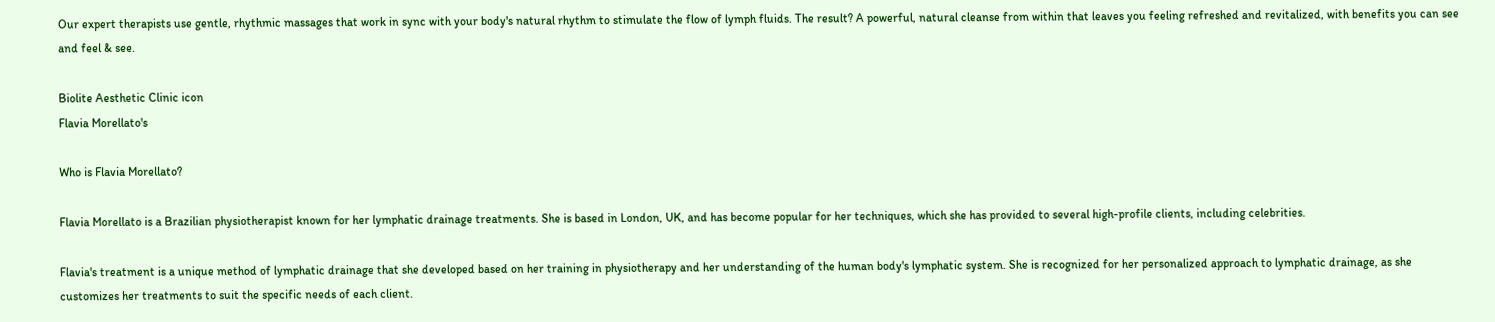Our expert therapists use gentle, rhythmic massages that work in sync with your body's natural rhythm to stimulate the flow of lymph fluids. The result? A powerful, natural cleanse from within that leaves you feeling refreshed and revitalized, with benefits you can see and feel & see.

Biolite Aesthetic Clinic icon
Flavia Morellato's

Who is Flavia Morellato?

Flavia Morellato is a Brazilian physiotherapist known for her lymphatic drainage treatments. She is based in London, UK, and has become popular for her techniques, which she has provided to several high-profile clients, including celebrities.

Flavia's treatment is a unique method of lymphatic drainage that she developed based on her training in physiotherapy and her understanding of the human body's lymphatic system. She is recognized for her personalized approach to lymphatic drainage, as she customizes her treatments to suit the specific needs of each client.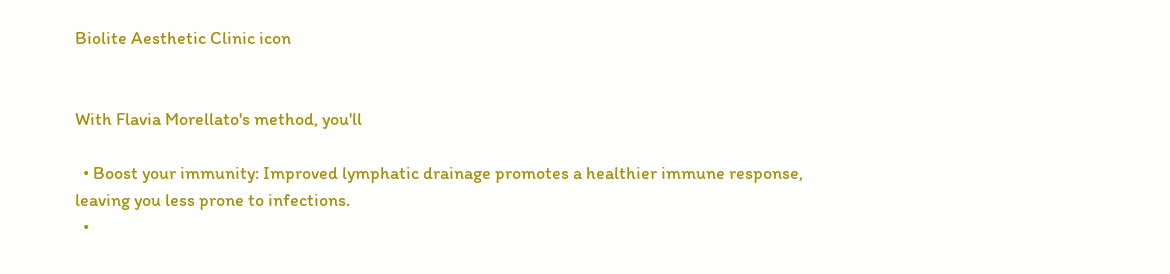Biolite Aesthetic Clinic icon


With Flavia Morellato's method, you'll

  • Boost your immunity: Improved lymphatic drainage promotes a healthier immune response, leaving you less prone to infections.
  •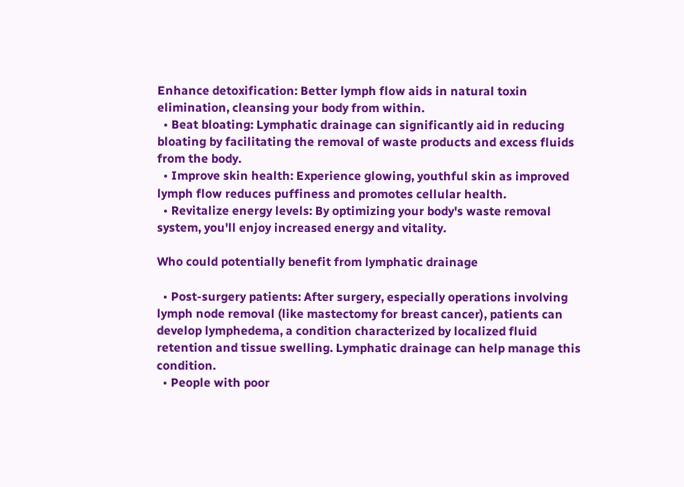Enhance detoxification: Better lymph flow aids in natural toxin elimination, cleansing your body from within.
  • Beat bloating: Lymphatic drainage can significantly aid in reducing bloating by facilitating the removal of waste products and excess fluids from the body.
  • Improve skin health: Experience glowing, youthful skin as improved lymph flow reduces puffiness and promotes cellular health.
  • Revitalize energy levels: By optimizing your body's waste removal system, you'll enjoy increased energy and vitality.

Who could potentially benefit from lymphatic drainage

  • Post-surgery patients: After surgery, especially operations involving lymph node removal (like mastectomy for breast cancer), patients can develop lymphedema, a condition characterized by localized fluid retention and tissue swelling. Lymphatic drainage can help manage this condition.
  • People with poor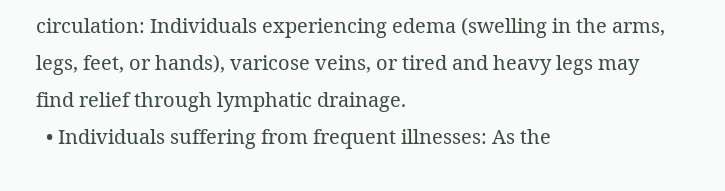circulation: Individuals experiencing edema (swelling in the arms, legs, feet, or hands), varicose veins, or tired and heavy legs may find relief through lymphatic drainage.
  • Individuals suffering from frequent illnesses: As the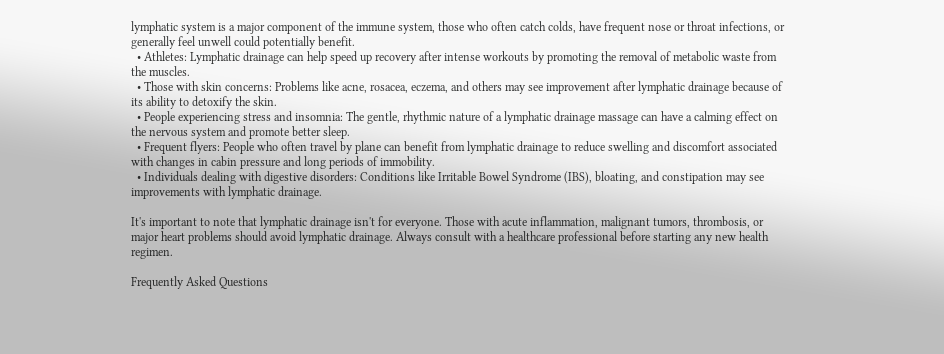lymphatic system is a major component of the immune system, those who often catch colds, have frequent nose or throat infections, or generally feel unwell could potentially benefit.
  • Athletes: Lymphatic drainage can help speed up recovery after intense workouts by promoting the removal of metabolic waste from the muscles.
  • Those with skin concerns: Problems like acne, rosacea, eczema, and others may see improvement after lymphatic drainage because of its ability to detoxify the skin.
  • People experiencing stress and insomnia: The gentle, rhythmic nature of a lymphatic drainage massage can have a calming effect on the nervous system and promote better sleep.
  • Frequent flyers: People who often travel by plane can benefit from lymphatic drainage to reduce swelling and discomfort associated with changes in cabin pressure and long periods of immobility.
  • Individuals dealing with digestive disorders: Conditions like Irritable Bowel Syndrome (IBS), bloating, and constipation may see improvements with lymphatic drainage.

It's important to note that lymphatic drainage isn't for everyone. Those with acute inflammation, malignant tumors, thrombosis, or major heart problems should avoid lymphatic drainage. Always consult with a healthcare professional before starting any new health regimen.

Frequently Asked Questions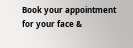Book your appointment for your face &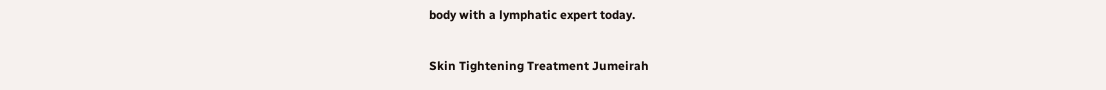body with a lymphatic expert today.

Skin Tightening Treatment Jumeirah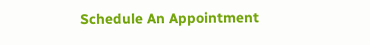Schedule An Appointment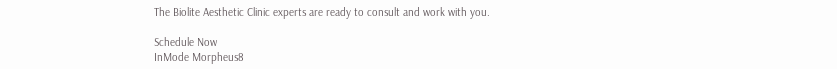The Biolite Aesthetic Clinic experts are ready to consult and work with you.

Schedule Now
InMode Morpheus8